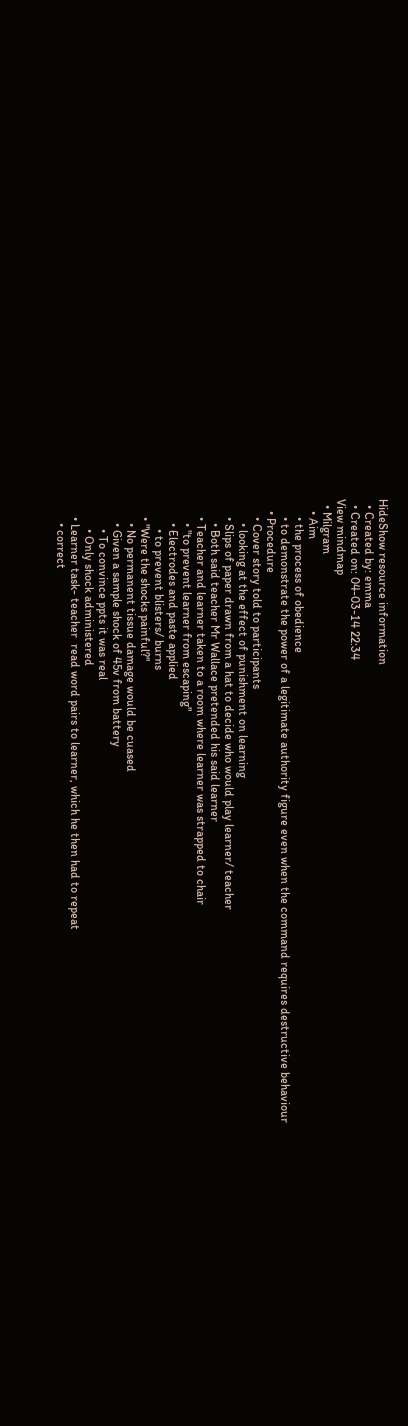HideShow resource information
  • Created by: emma
  • Created on: 04-03-14 22:34
View mindmap
  • Milgram
    • Aim
      • the process of obedience
      • to demonstrate the power of a legitimate authority figure even when the command requires destructive behaviour
    • Procedure
      • Cover story told to participants
        • looking at the effect of punishment on learning
      • Slips of paper drawn from a hat to decide who would play learner/ teacher
        • Both said teacher Mr Wallace pretended his said learner
      • Teacher and learner taken to a room where learner was strapped to chair
        • "to prevent learner from escaping"
        • Electrodes and paste applied
          • to prevent blisters/ burns
      • "Were the shocks painful?"
        • No permanent tissue damage would be cuased
        • Given a sample shock of 45v from battery
          • To convince ppts it was real
          • Only shock administered
      • Learner task- teacher  read word pairs to learner, which he then had to repeat
        • correct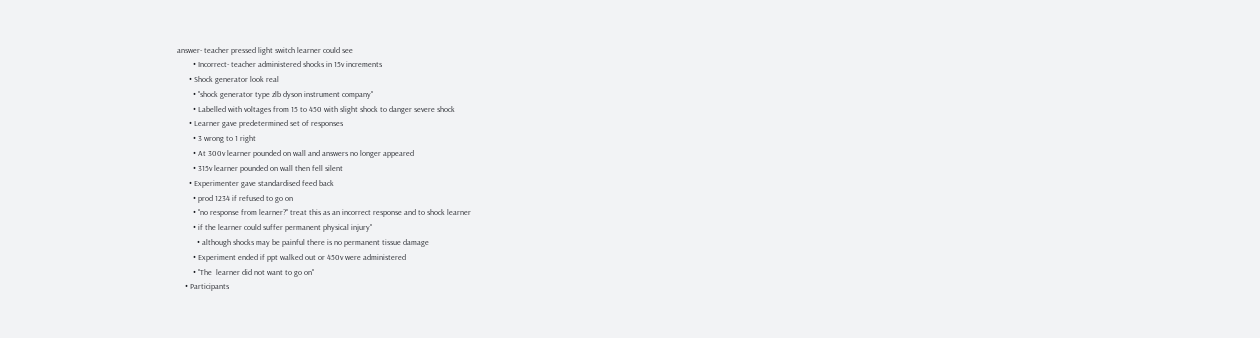answer- teacher pressed light switch learner could see
        • Incorrect- teacher administered shocks in 15v increments
      • Shock generator look real
        • "shock generator type zlb dyson instrument company"
        • Labelled with voltages from 15 to 450 with slight shock to danger severe shock
      • Learner gave predetermined set of responses
        • 3 wrong to 1 right
        • At 300v learner pounded on wall and answers no longer appeared
        • 315v learner pounded on wall then fell silent
      • Experimenter gave standardised feed back
        • prod 1234 if refused to go on
        • "no response from learner?" treat this as an incorrect response and to shock learner
        • if the learner could suffer permanent physical injury"
          • although shocks may be painful there is no permanent tissue damage
        • Experiment ended if ppt walked out or 450v were administered
        • "The  learner did not want to go on"
    • Participants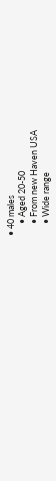• 40 males
      • Aged 20-50
      • From new Haven USA
      • Wide range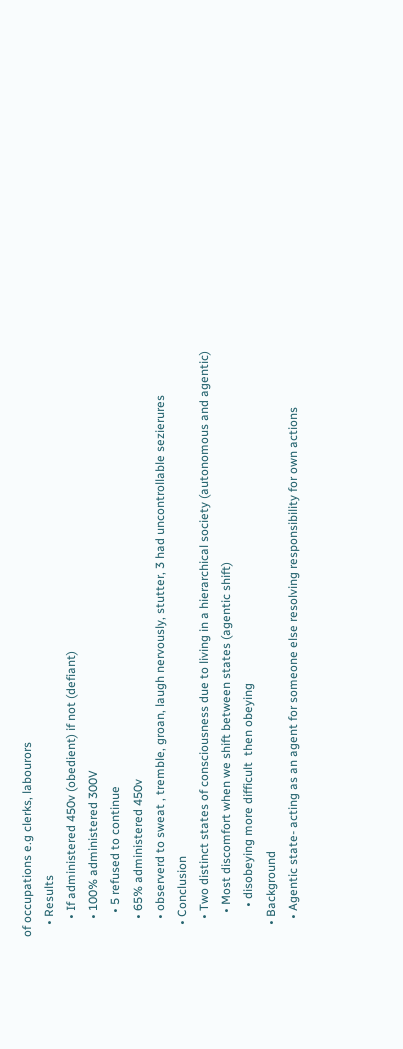of occupations e.g clerks, labourors
    • Results
      • If administered 450v (obedient) if not (defiant)
      • 100% administered 300V
        • 5 refused to continue
      • 65% administered 450v
      • observerd to sweat , tremble, groan, laugh nervously, stutter, 3 had uncontrollable sezierures
    • Conclusion
      • Two distinct states of consciousness due to living in a hierarchical society (autonomous and agentic)
        • Most discomfort when we shift between states (agentic shift)
          • disobeying more difficult  then obeying
    • Background
      • Agentic state- acting as an agent for someone else resolving responsibility for own actions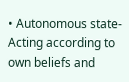• Autonomous state- Acting according to own beliefs and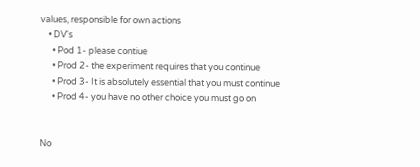values, responsible for own actions
    • DV's
      • Pod 1- please contiue
      • Prod 2- the experiment requires that you continue
      • Prod 3- It is absolutely essential that you must continue
      • Prod 4- you have no other choice you must go on


No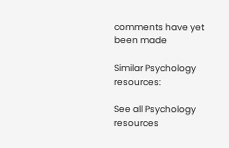comments have yet been made

Similar Psychology resources:

See all Psychology resources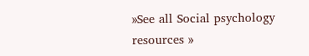»See all Social psychology resources »